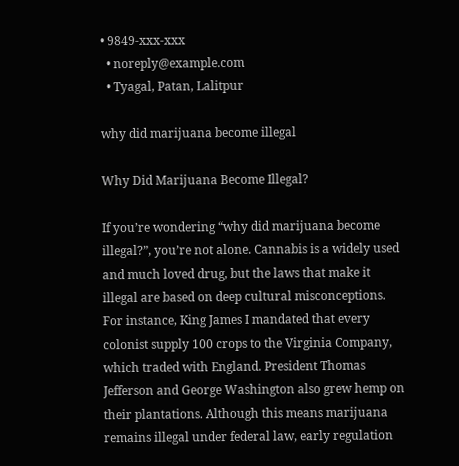• 9849-xxx-xxx
  • noreply@example.com
  • Tyagal, Patan, Lalitpur

why did marijuana become illegal

Why Did Marijuana Become Illegal?

If you’re wondering “why did marijuana become illegal?”, you’re not alone. Cannabis is a widely used and much loved drug, but the laws that make it illegal are based on deep cultural misconceptions. For instance, King James I mandated that every colonist supply 100 crops to the Virginia Company, which traded with England. President Thomas Jefferson and George Washington also grew hemp on their plantations. Although this means marijuana remains illegal under federal law, early regulation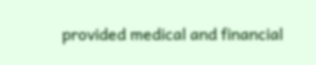provided medical and financial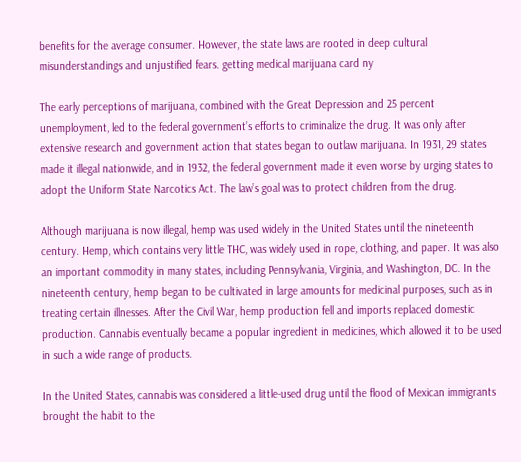benefits for the average consumer. However, the state laws are rooted in deep cultural misunderstandings and unjustified fears. getting medical marijuana card ny

The early perceptions of marijuana, combined with the Great Depression and 25 percent unemployment, led to the federal government’s efforts to criminalize the drug. It was only after extensive research and government action that states began to outlaw marijuana. In 1931, 29 states made it illegal nationwide, and in 1932, the federal government made it even worse by urging states to adopt the Uniform State Narcotics Act. The law’s goal was to protect children from the drug.

Although marijuana is now illegal, hemp was used widely in the United States until the nineteenth century. Hemp, which contains very little THC, was widely used in rope, clothing, and paper. It was also an important commodity in many states, including Pennsylvania, Virginia, and Washington, DC. In the nineteenth century, hemp began to be cultivated in large amounts for medicinal purposes, such as in treating certain illnesses. After the Civil War, hemp production fell and imports replaced domestic production. Cannabis eventually became a popular ingredient in medicines, which allowed it to be used in such a wide range of products.

In the United States, cannabis was considered a little-used drug until the flood of Mexican immigrants brought the habit to the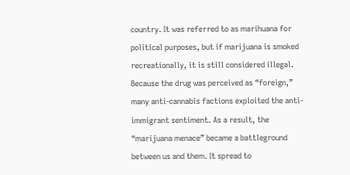country. It was referred to as marihuana for political purposes, but if marijuana is smoked recreationally, it is still considered illegal. Because the drug was perceived as “foreign,” many anti-cannabis factions exploited the anti-immigrant sentiment. As a result, the “marijuana menace” became a battleground between us and them. It spread to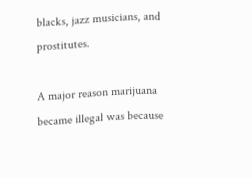blacks, jazz musicians, and prostitutes.

A major reason marijuana became illegal was because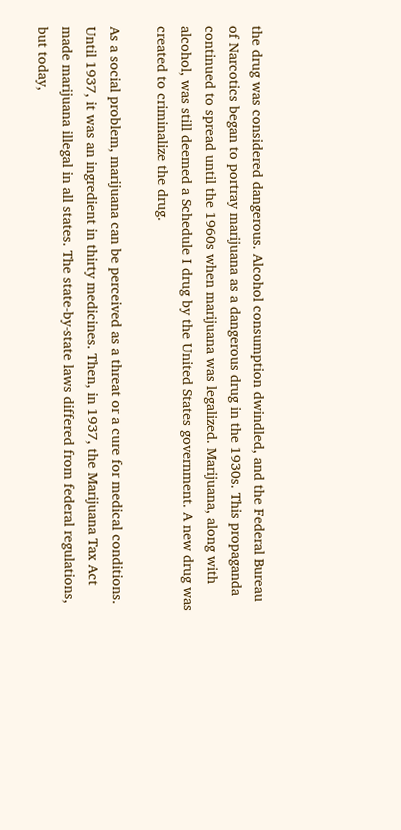the drug was considered dangerous. Alcohol consumption dwindled, and the Federal Bureau of Narcotics began to portray marijuana as a dangerous drug in the 1930s. This propaganda continued to spread until the 1960s when marijuana was legalized. Marijuana, along with alcohol, was still deemed a Schedule I drug by the United States government. A new drug was created to criminalize the drug.

As a social problem, marijuana can be perceived as a threat or a cure for medical conditions. Until 1937, it was an ingredient in thirty medicines. Then, in 1937, the Marijuana Tax Act made marijuana illegal in all states. The state-by-state laws differed from federal regulations, but today,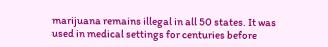marijuana remains illegal in all 50 states. It was used in medical settings for centuries before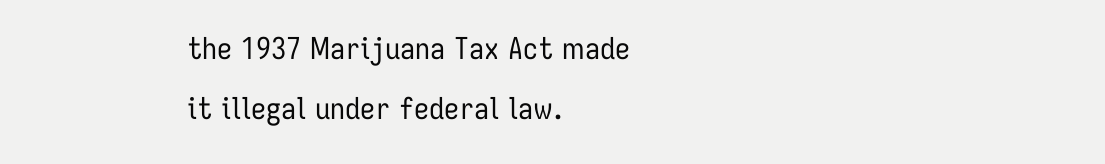the 1937 Marijuana Tax Act made it illegal under federal law.